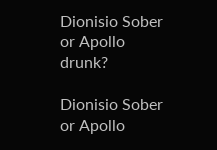Dionisio Sober or Apollo drunk?

Dionisio Sober or Apollo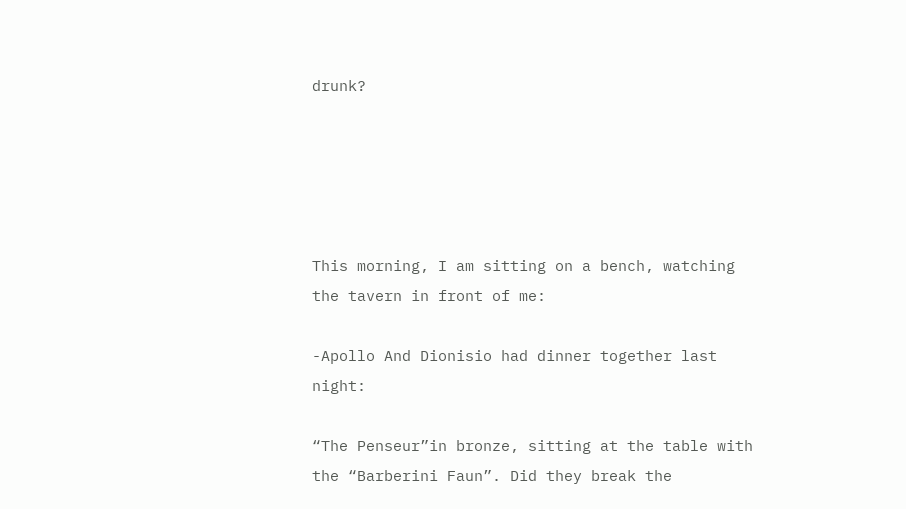drunk?





This morning, I am sitting on a bench, watching the tavern in front of me:

-Apollo And Dionisio had dinner together last night:

“The Penseur”in bronze, sitting at the table with the “Barberini Faun”. Did they break the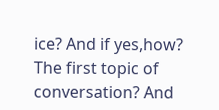ice? And if yes,how? The first topic of conversation? And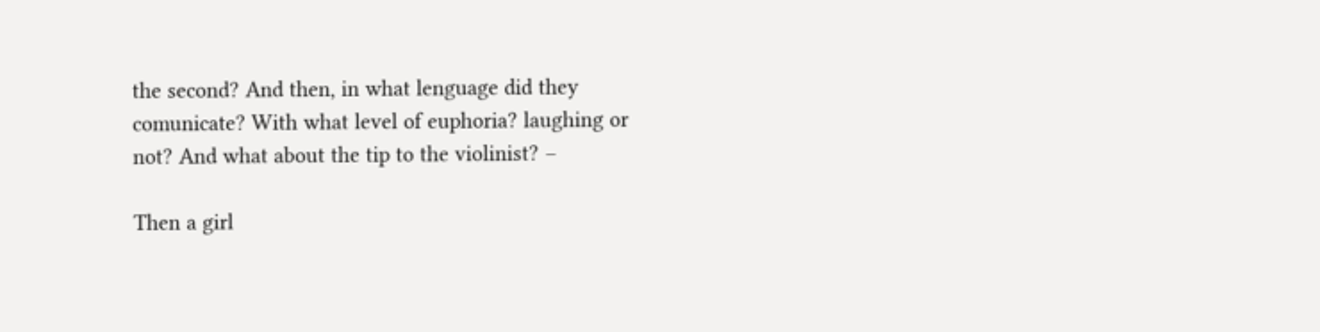the second? And then, in what lenguage did they comunicate? With what level of euphoria? laughing or not? And what about the tip to the violinist? –

Then a girl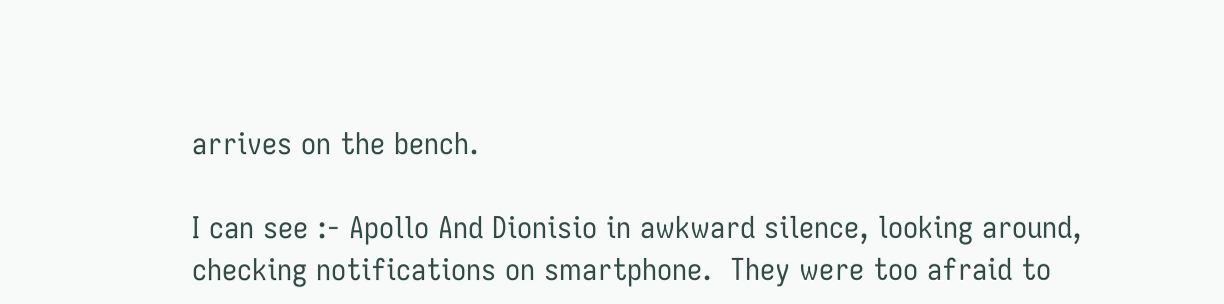arrives on the bench.

I can see :- Apollo And Dionisio in awkward silence, looking around, checking notifications on smartphone.  They were too afraid to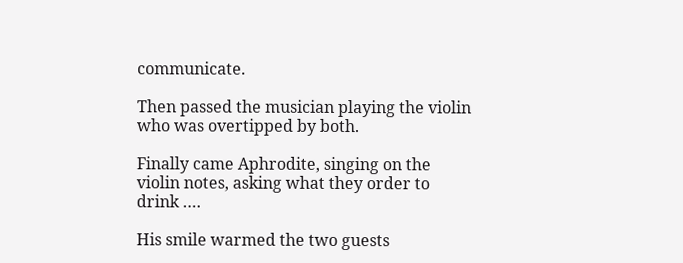communicate.

Then passed the musician playing the violin who was overtipped by both.

Finally came Aphrodite, singing on the violin notes, asking what they order to drink ….

His smile warmed the two guests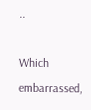..

Which embarrassed,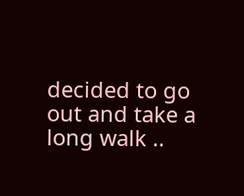decided to go out and take a long walk ..